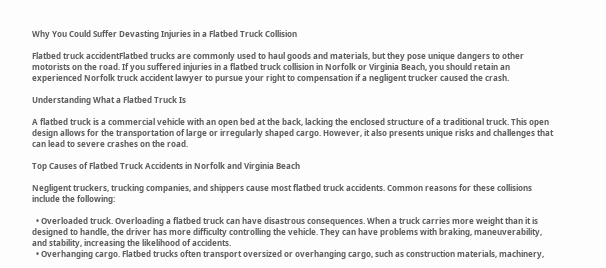Why You Could Suffer Devasting Injuries in a Flatbed Truck Collision

Flatbed truck accidentFlatbed trucks are commonly used to haul goods and materials, but they pose unique dangers to other motorists on the road. If you suffered injuries in a flatbed truck collision in Norfolk or Virginia Beach, you should retain an experienced Norfolk truck accident lawyer to pursue your right to compensation if a negligent trucker caused the crash.

Understanding What a Flatbed Truck Is

A flatbed truck is a commercial vehicle with an open bed at the back, lacking the enclosed structure of a traditional truck. This open design allows for the transportation of large or irregularly shaped cargo. However, it also presents unique risks and challenges that can lead to severe crashes on the road.

Top Causes of Flatbed Truck Accidents in Norfolk and Virginia Beach

Negligent truckers, trucking companies, and shippers cause most flatbed truck accidents. Common reasons for these collisions include the following:

  • Overloaded truck. Overloading a flatbed truck can have disastrous consequences. When a truck carries more weight than it is designed to handle, the driver has more difficulty controlling the vehicle. They can have problems with braking, maneuverability, and stability, increasing the likelihood of accidents.
  • Overhanging cargo. Flatbed trucks often transport oversized or overhanging cargo, such as construction materials, machinery,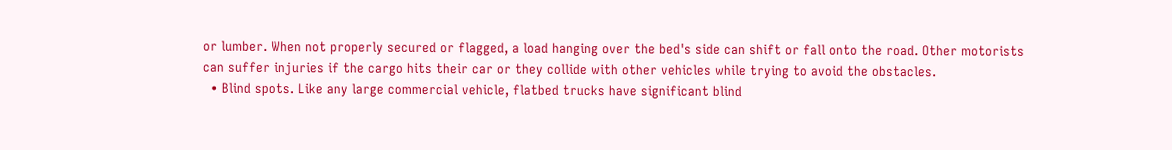or lumber. When not properly secured or flagged, a load hanging over the bed's side can shift or fall onto the road. Other motorists can suffer injuries if the cargo hits their car or they collide with other vehicles while trying to avoid the obstacles.
  • Blind spots. Like any large commercial vehicle, flatbed trucks have significant blind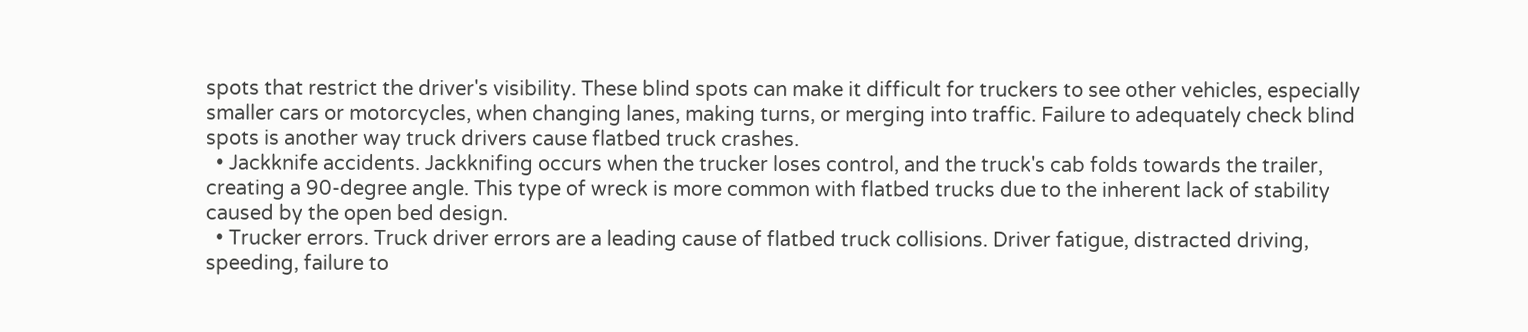spots that restrict the driver's visibility. These blind spots can make it difficult for truckers to see other vehicles, especially smaller cars or motorcycles, when changing lanes, making turns, or merging into traffic. Failure to adequately check blind spots is another way truck drivers cause flatbed truck crashes.
  • Jackknife accidents. Jackknifing occurs when the trucker loses control, and the truck's cab folds towards the trailer, creating a 90-degree angle. This type of wreck is more common with flatbed trucks due to the inherent lack of stability caused by the open bed design.
  • Trucker errors. Truck driver errors are a leading cause of flatbed truck collisions. Driver fatigue, distracted driving, speeding, failure to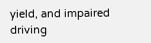yield, and impaired driving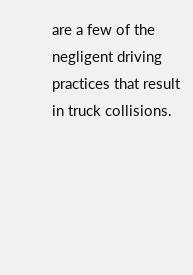are a few of the negligent driving practices that result in truck collisions.